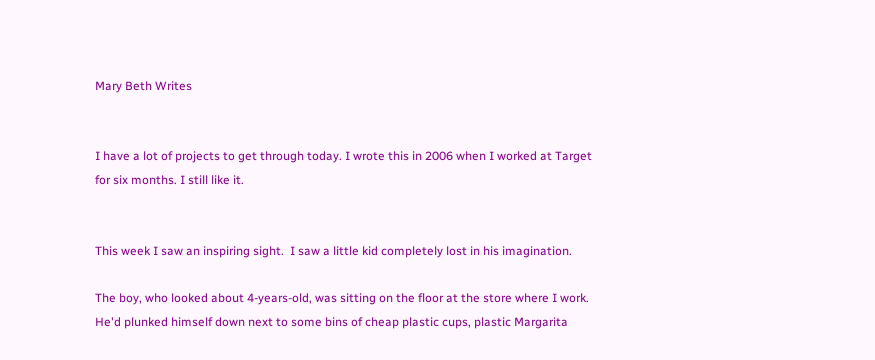Mary Beth Writes


I have a lot of projects to get through today. I wrote this in 2006 when I worked at Target for six months. I still like it.


This week I saw an inspiring sight.  I saw a little kid completely lost in his imagination.

The boy, who looked about 4-years-old, was sitting on the floor at the store where I work.  He'd plunked himself down next to some bins of cheap plastic cups, plastic Margarita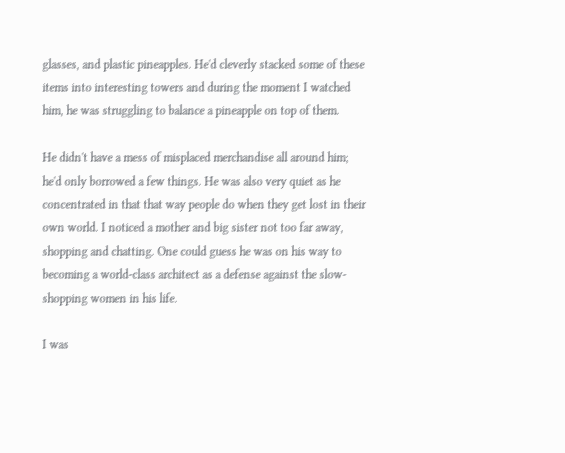glasses, and plastic pineapples. He'd cleverly stacked some of these items into interesting towers and during the moment I watched him, he was struggling to balance a pineapple on top of them.

He didn't have a mess of misplaced merchandise all around him; he'd only borrowed a few things. He was also very quiet as he concentrated in that that way people do when they get lost in their own world. I noticed a mother and big sister not too far away, shopping and chatting. One could guess he was on his way to becoming a world-class architect as a defense against the slow-shopping women in his life.

I was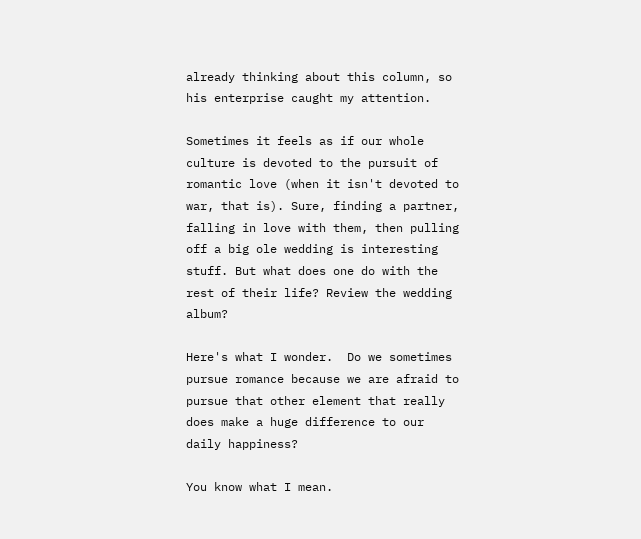already thinking about this column, so his enterprise caught my attention.

Sometimes it feels as if our whole culture is devoted to the pursuit of romantic love (when it isn't devoted to war, that is). Sure, finding a partner, falling in love with them, then pulling off a big ole wedding is interesting stuff. But what does one do with the rest of their life? Review the wedding album?

Here's what I wonder.  Do we sometimes pursue romance because we are afraid to pursue that other element that really does make a huge difference to our daily happiness?

You know what I mean.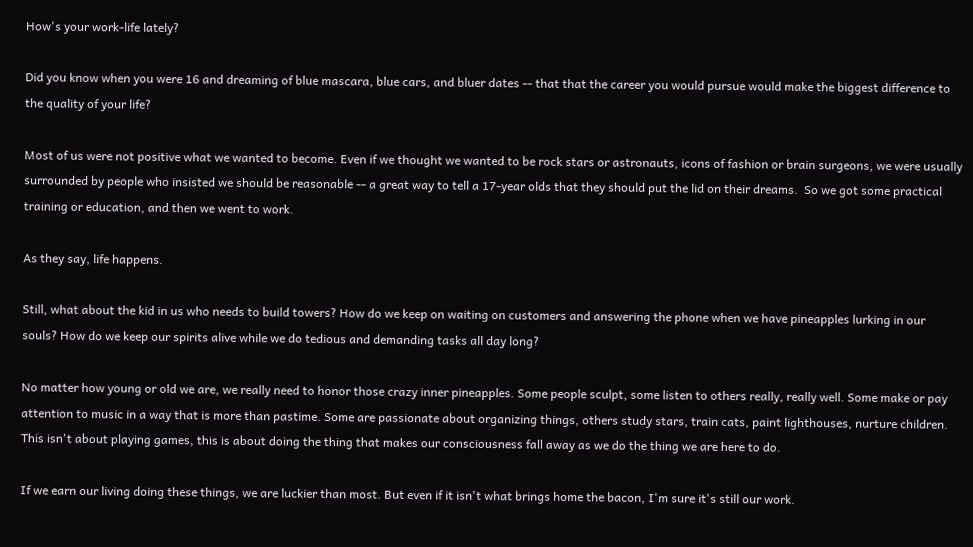How's your work-life lately?

Did you know when you were 16 and dreaming of blue mascara, blue cars, and bluer dates -- that that the career you would pursue would make the biggest difference to the quality of your life?

Most of us were not positive what we wanted to become. Even if we thought we wanted to be rock stars or astronauts, icons of fashion or brain surgeons, we were usually surrounded by people who insisted we should be reasonable -- a great way to tell a 17-year olds that they should put the lid on their dreams.  So we got some practical training or education, and then we went to work.

As they say, life happens.

Still, what about the kid in us who needs to build towers? How do we keep on waiting on customers and answering the phone when we have pineapples lurking in our souls? How do we keep our spirits alive while we do tedious and demanding tasks all day long?

No matter how young or old we are, we really need to honor those crazy inner pineapples. Some people sculpt, some listen to others really, really well. Some make or pay attention to music in a way that is more than pastime. Some are passionate about organizing things, others study stars, train cats, paint lighthouses, nurture children. This isn't about playing games, this is about doing the thing that makes our consciousness fall away as we do the thing we are here to do.

If we earn our living doing these things, we are luckier than most. But even if it isn't what brings home the bacon, I'm sure it's still our work.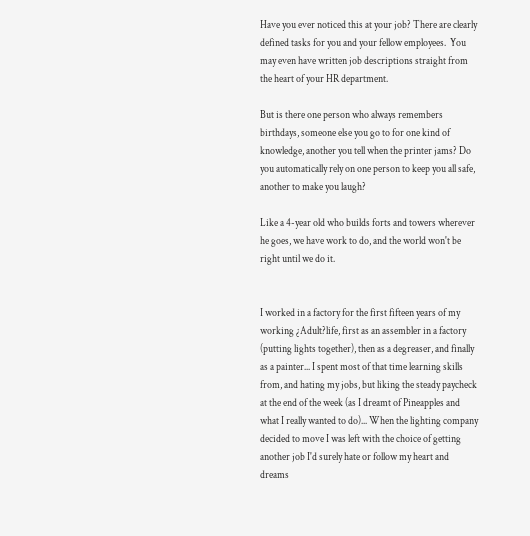Have you ever noticed this at your job? There are clearly defined tasks for you and your fellow employees.  You may even have written job descriptions straight from the heart of your HR department.

But is there one person who always remembers birthdays, someone else you go to for one kind of knowledge, another you tell when the printer jams? Do you automatically rely on one person to keep you all safe, another to make you laugh?

Like a 4-year old who builds forts and towers wherever he goes, we have work to do, and the world won't be right until we do it.


I worked in a factory for the first fifteen years of my working ¿Adult?life, first as an assembler in a factory (putting lights together), then as a degreaser, and finally as a painter... I spent most of that time learning skills from, and hating my jobs, but liking the steady paycheck at the end of the week (as I dreamt of Pineapples and what I really wanted to do)... When the lighting company decided to move I was left with the choice of getting another job I'd surely hate or follow my heart and dreams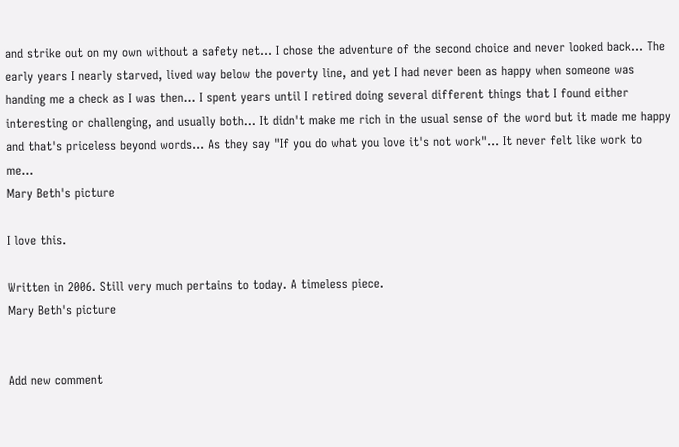and strike out on my own without a safety net... I chose the adventure of the second choice and never looked back... The early years I nearly starved, lived way below the poverty line, and yet I had never been as happy when someone was handing me a check as I was then... I spent years until I retired doing several different things that I found either interesting or challenging, and usually both... It didn't make me rich in the usual sense of the word but it made me happy and that's priceless beyond words... As they say "If you do what you love it's not work"... It never felt like work to me...
Mary Beth's picture

I love this.

Written in 2006. Still very much pertains to today. A timeless piece.
Mary Beth's picture


Add new comment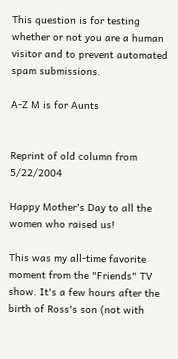This question is for testing whether or not you are a human visitor and to prevent automated spam submissions.

A-Z M is for Aunts


Reprint of old column from 5/22/2004

Happy Mother's Day to all the women who raised us!

This was my all-time favorite moment from the "Friends" TV show. It's a few hours after the birth of Ross's son (not with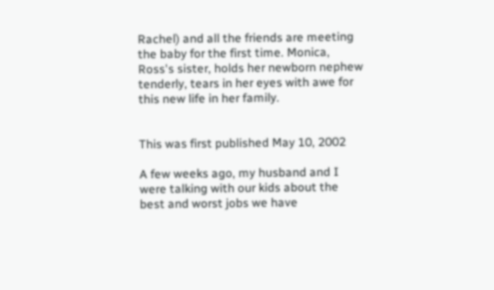Rachel) and all the friends are meeting the baby for the first time. Monica, Ross's sister, holds her newborn nephew tenderly, tears in her eyes with awe for this new life in her family.


This was first published May 10, 2002

A few weeks ago, my husband and I were talking with our kids about the best and worst jobs we have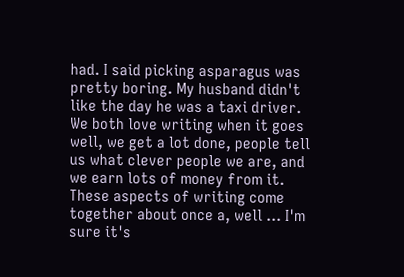had. I said picking asparagus was pretty boring. My husband didn't like the day he was a taxi driver. We both love writing when it goes well, we get a lot done, people tell us what clever people we are, and we earn lots of money from it. These aspects of writing come together about once a, well … I'm sure it's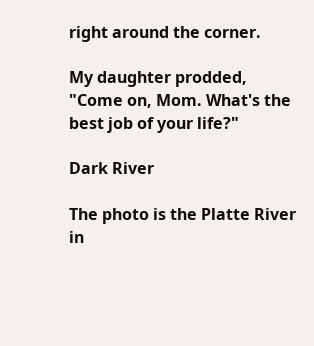right around the corner.

My daughter prodded, "Come on, Mom. What's the best job of your life?"

Dark River

The photo is the Platte River in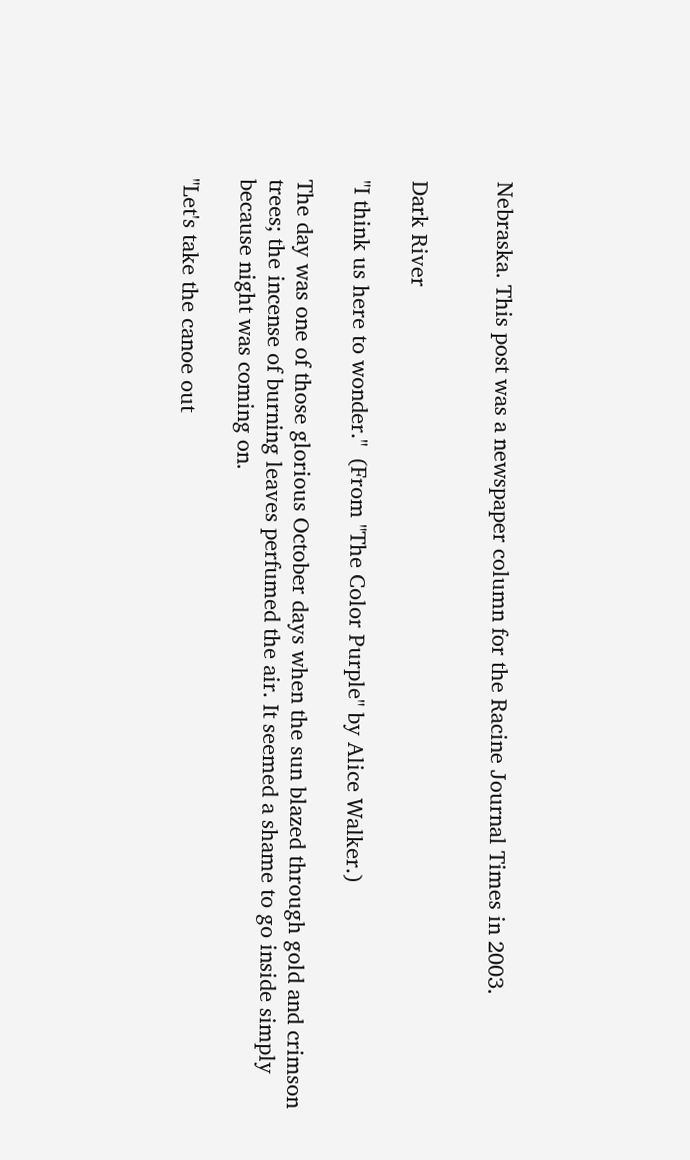Nebraska. This post was a newspaper column for the Racine Journal Times in 2003.


Dark River

"I think us here to wonder."  (From "The Color Purple" by Alice Walker.)

The day was one of those glorious October days when the sun blazed through gold and crimson trees; the incense of burning leaves perfumed the air. It seemed a shame to go inside simply because night was coming on.

"Let's take the canoe out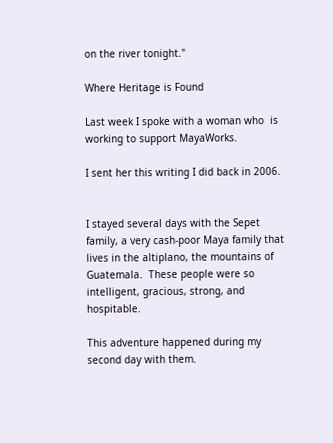on the river tonight."

Where Heritage is Found

Last week I spoke with a woman who  is working to support MayaWorks.

I sent her this writing I did back in 2006.


I stayed several days with the Sepet family, a very cash-poor Maya family that lives in the altiplano, the mountains of Guatemala.  These people were so intelligent, gracious, strong, and hospitable.

This adventure happened during my second day with them.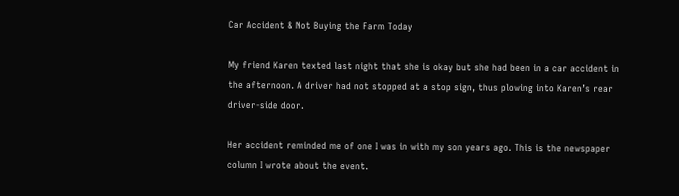Car Accident & Not Buying the Farm Today

My friend Karen texted last night that she is okay but she had been in a car accident in the afternoon. A driver had not stopped at a stop sign, thus plowing into Karen’s rear driver-side door.

Her accident reminded me of one I was in with my son years ago. This is the newspaper column I wrote about the event.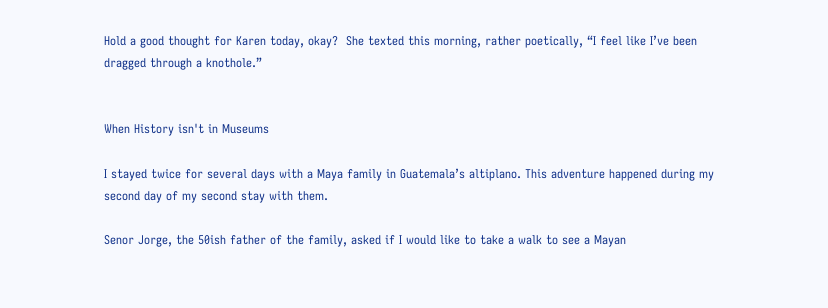Hold a good thought for Karen today, okay?  She texted this morning, rather poetically, “I feel like I’ve been dragged through a knothole.”


When History isn't in Museums

I stayed twice for several days with a Maya family in Guatemala’s altiplano. This adventure happened during my second day of my second stay with them.

Senor Jorge, the 50ish father of the family, asked if I would like to take a walk to see a Mayan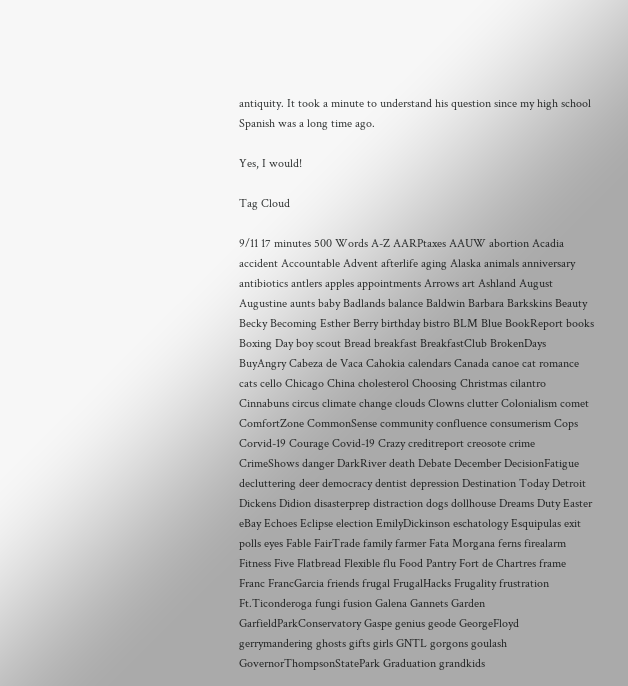antiquity. It took a minute to understand his question since my high school Spanish was a long time ago.

Yes, I would!

Tag Cloud

9/11 17 minutes 500 Words A-Z AARPtaxes AAUW abortion Acadia accident Accountable Advent afterlife aging Alaska animals anniversary antibiotics antlers apples appointments Arrows art Ashland August Augustine aunts baby Badlands balance Baldwin Barbara Barkskins Beauty Becky Becoming Esther Berry birthday bistro BLM Blue BookReport books Boxing Day boy scout Bread breakfast BreakfastClub BrokenDays BuyAngry Cabeza de Vaca Cahokia calendars Canada canoe cat romance cats cello Chicago China cholesterol Choosing Christmas cilantro Cinnabuns circus climate change clouds Clowns clutter Colonialism comet ComfortZone CommonSense community confluence consumerism Cops Corvid-19 Courage Covid-19 Crazy creditreport creosote crime CrimeShows danger DarkRiver death Debate December DecisionFatigue decluttering deer democracy dentist depression Destination Today Detroit Dickens Didion disasterprep distraction dogs dollhouse Dreams Duty Easter eBay Echoes Eclipse election EmilyDickinson eschatology Esquipulas exit polls eyes Fable FairTrade family farmer Fata Morgana ferns firealarm Fitness Five Flatbread Flexible flu Food Pantry Fort de Chartres frame Franc FrancGarcia friends frugal FrugalHacks Frugality frustration Ft.Ticonderoga fungi fusion Galena Gannets Garden GarfieldParkConservatory Gaspe genius geode GeorgeFloyd gerrymandering ghosts gifts girls GNTL gorgons goulash GovernorThompsonStatePark Graduation grandkids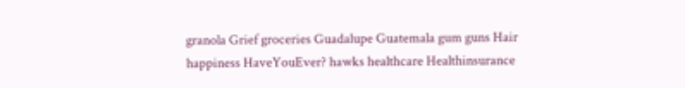granola Grief groceries Guadalupe Guatemala gum guns Hair happiness HaveYouEver? hawks healthcare Healthinsurance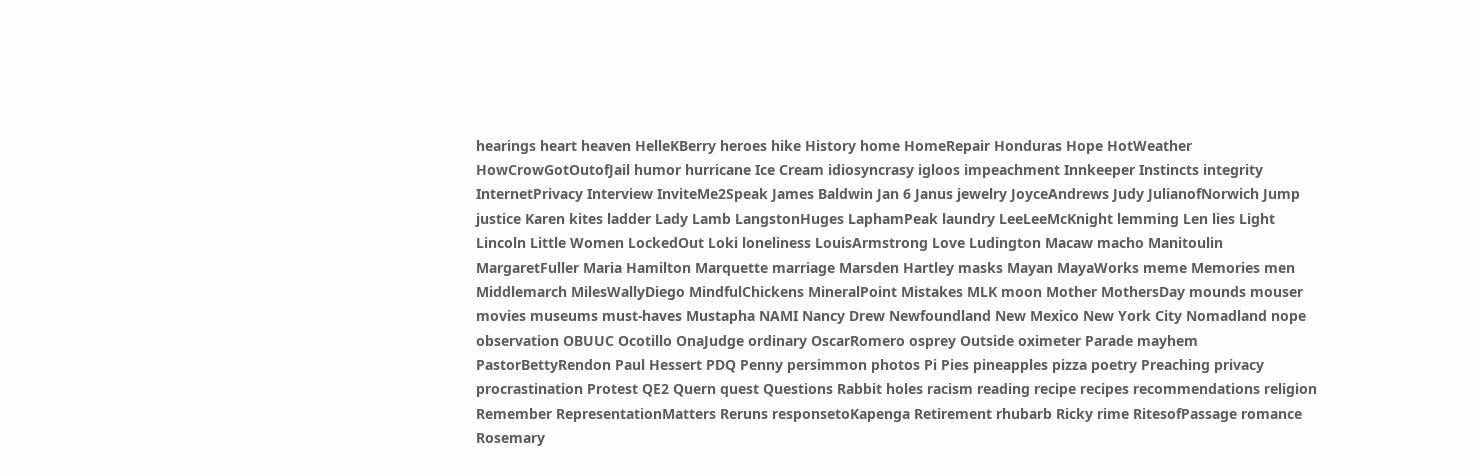hearings heart heaven HelleKBerry heroes hike History home HomeRepair Honduras Hope HotWeather HowCrowGotOutofJail humor hurricane Ice Cream idiosyncrasy igloos impeachment Innkeeper Instincts integrity InternetPrivacy Interview InviteMe2Speak James Baldwin Jan 6 Janus jewelry JoyceAndrews Judy JulianofNorwich Jump justice Karen kites ladder Lady Lamb LangstonHuges LaphamPeak laundry LeeLeeMcKnight lemming Len lies Light Lincoln Little Women LockedOut Loki loneliness LouisArmstrong Love Ludington Macaw macho Manitoulin MargaretFuller Maria Hamilton Marquette marriage Marsden Hartley masks Mayan MayaWorks meme Memories men Middlemarch MilesWallyDiego MindfulChickens MineralPoint Mistakes MLK moon Mother MothersDay mounds mouser movies museums must-haves Mustapha NAMI Nancy Drew Newfoundland New Mexico New York City Nomadland nope observation OBUUC Ocotillo OnaJudge ordinary OscarRomero osprey Outside oximeter Parade mayhem PastorBettyRendon Paul Hessert PDQ Penny persimmon photos Pi Pies pineapples pizza poetry Preaching privacy procrastination Protest QE2 Quern quest Questions Rabbit holes racism reading recipe recipes recommendations religion Remember RepresentationMatters Reruns responsetoKapenga Retirement rhubarb Ricky rime RitesofPassage romance Rosemary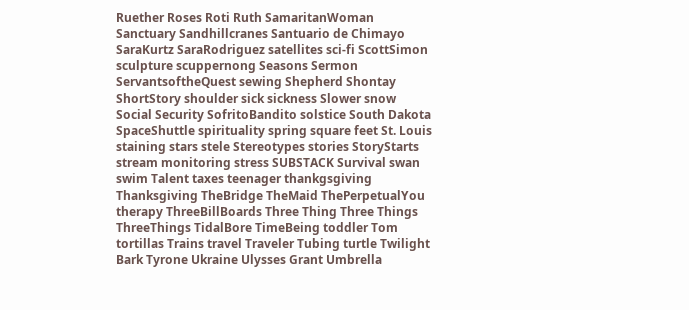Ruether Roses Roti Ruth SamaritanWoman Sanctuary Sandhillcranes Santuario de Chimayo SaraKurtz SaraRodriguez satellites sci-fi ScottSimon sculpture scuppernong Seasons Sermon ServantsoftheQuest sewing Shepherd Shontay ShortStory shoulder sick sickness Slower snow Social Security SofritoBandito solstice South Dakota SpaceShuttle spirituality spring square feet St. Louis staining stars stele Stereotypes stories StoryStarts stream monitoring stress SUBSTACK Survival swan swim Talent taxes teenager thankgsgiving Thanksgiving TheBridge TheMaid ThePerpetualYou therapy ThreeBillBoards Three Thing Three Things ThreeThings TidalBore TimeBeing toddler Tom tortillas Trains travel Traveler Tubing turtle Twilight Bark Tyrone Ukraine Ulysses Grant Umbrella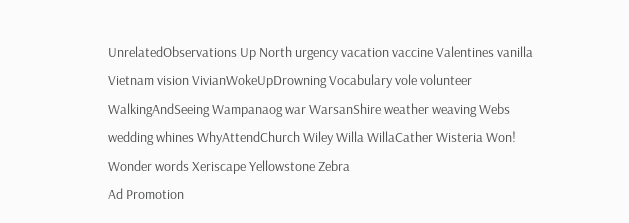UnrelatedObservations Up North urgency vacation vaccine Valentines vanilla Vietnam vision VivianWokeUpDrowning Vocabulary vole volunteer WalkingAndSeeing Wampanaog war WarsanShire weather weaving Webs wedding whines WhyAttendChurch Wiley Willa WillaCather Wisteria Won! Wonder words Xeriscape Yellowstone Zebra
Ad Promotion